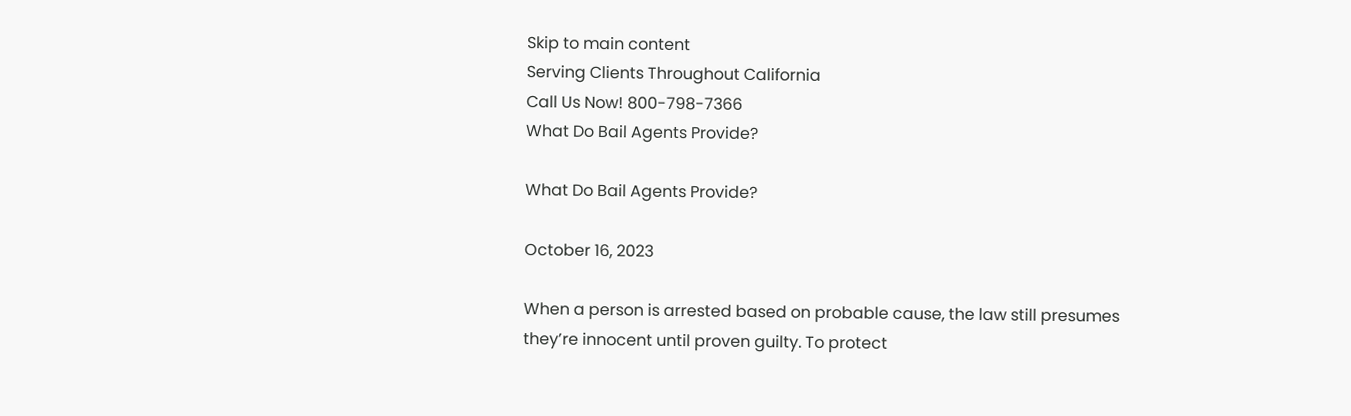Skip to main content
Serving Clients Throughout California
Call Us Now! 800-798-7366
What Do Bail Agents Provide?

What Do Bail Agents Provide?

October 16, 2023

When a person is arrested based on probable cause, the law still presumes they’re innocent until proven guilty. To protect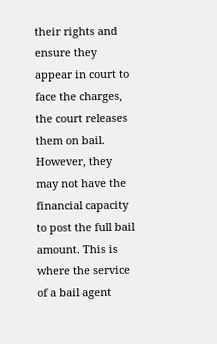their rights and ensure they appear in court to face the charges, the court releases them on bail. However, they may not have the financial capacity to post the full bail amount. This is where the service of a bail agent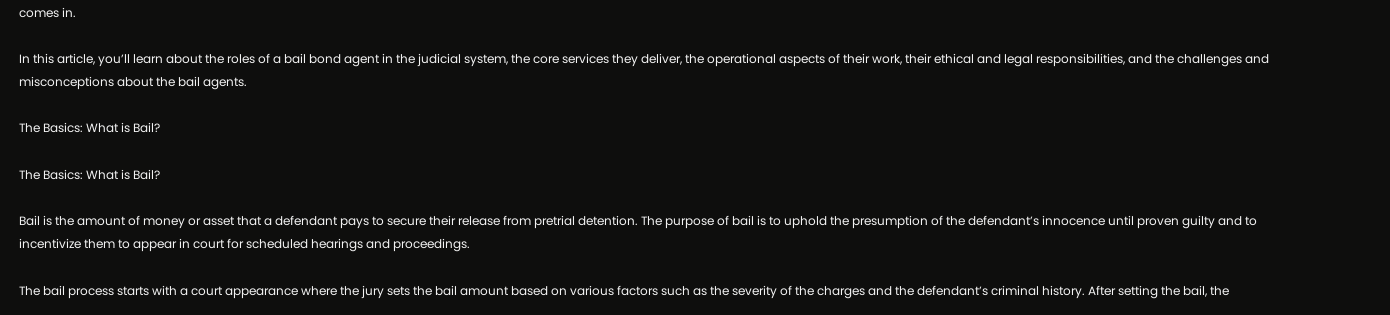comes in.

In this article, you’ll learn about the roles of a bail bond agent in the judicial system, the core services they deliver, the operational aspects of their work, their ethical and legal responsibilities, and the challenges and misconceptions about the bail agents.

The Basics: What is Bail?

The Basics: What is Bail?

Bail is the amount of money or asset that a defendant pays to secure their release from pretrial detention. The purpose of bail is to uphold the presumption of the defendant’s innocence until proven guilty and to incentivize them to appear in court for scheduled hearings and proceedings.

The bail process starts with a court appearance where the jury sets the bail amount based on various factors such as the severity of the charges and the defendant’s criminal history. After setting the bail, the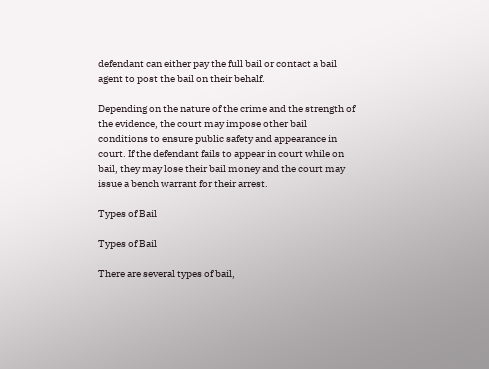defendant can either pay the full bail or contact a bail agent to post the bail on their behalf.

Depending on the nature of the crime and the strength of the evidence, the court may impose other bail conditions to ensure public safety and appearance in court. If the defendant fails to appear in court while on bail, they may lose their bail money and the court may issue a bench warrant for their arrest.

Types of Bail

Types of Bail

There are several types of bail,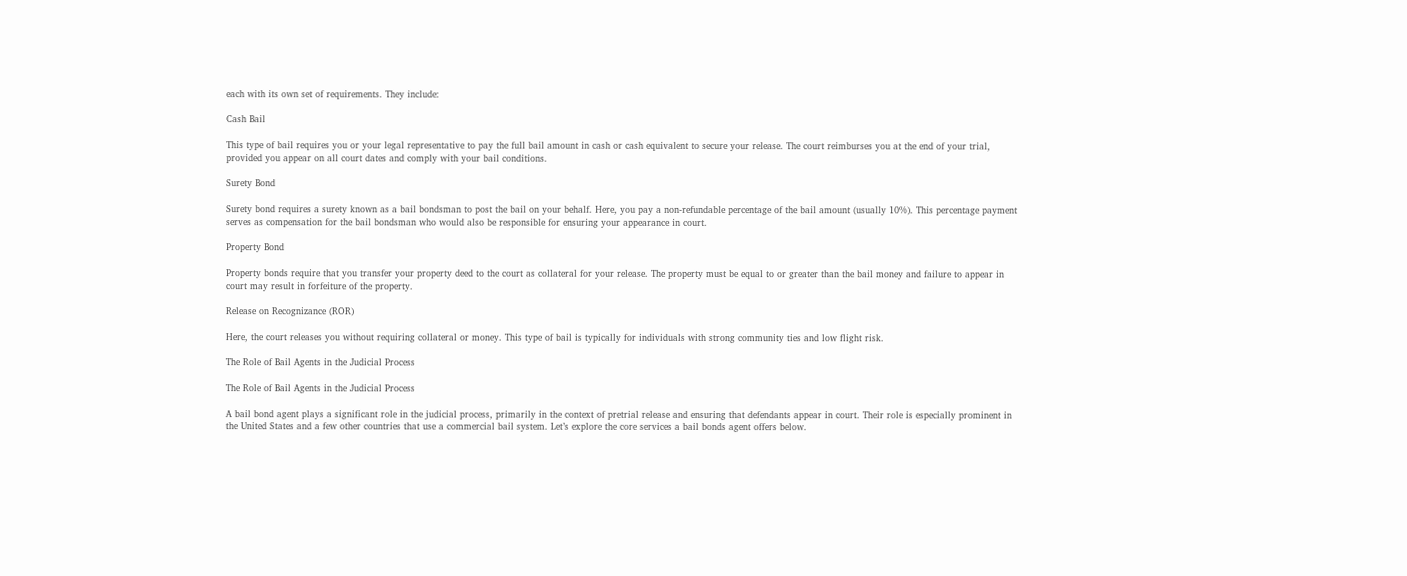each with its own set of requirements. They include:

Cash Bail

This type of bail requires you or your legal representative to pay the full bail amount in cash or cash equivalent to secure your release. The court reimburses you at the end of your trial, provided you appear on all court dates and comply with your bail conditions.

Surety Bond

Surety bond requires a surety known as a bail bondsman to post the bail on your behalf. Here, you pay a non-refundable percentage of the bail amount (usually 10%). This percentage payment serves as compensation for the bail bondsman who would also be responsible for ensuring your appearance in court.

Property Bond

Property bonds require that you transfer your property deed to the court as collateral for your release. The property must be equal to or greater than the bail money and failure to appear in court may result in forfeiture of the property.

Release on Recognizance (ROR)

Here, the court releases you without requiring collateral or money. This type of bail is typically for individuals with strong community ties and low flight risk.

The Role of Bail Agents in the Judicial Process

The Role of Bail Agents in the Judicial Process

A bail bond agent plays a significant role in the judicial process, primarily in the context of pretrial release and ensuring that defendants appear in court. Their role is especially prominent in the United States and a few other countries that use a commercial bail system. Let’s explore the core services a bail bonds agent offers below.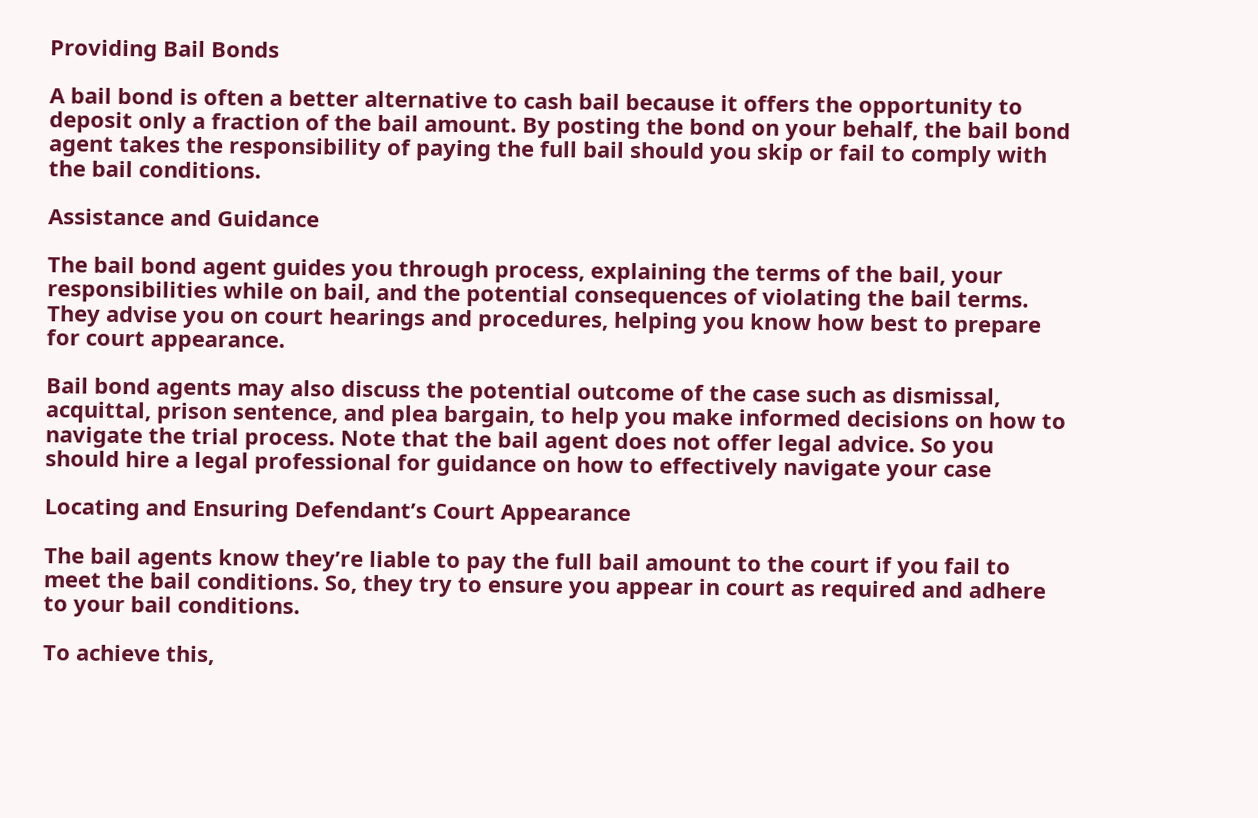Providing Bail Bonds

A bail bond is often a better alternative to cash bail because it offers the opportunity to deposit only a fraction of the bail amount. By posting the bond on your behalf, the bail bond agent takes the responsibility of paying the full bail should you skip or fail to comply with the bail conditions.

Assistance and Guidance

The bail bond agent guides you through process, explaining the terms of the bail, your responsibilities while on bail, and the potential consequences of violating the bail terms. They advise you on court hearings and procedures, helping you know how best to prepare for court appearance.

Bail bond agents may also discuss the potential outcome of the case such as dismissal, acquittal, prison sentence, and plea bargain, to help you make informed decisions on how to navigate the trial process. Note that the bail agent does not offer legal advice. So you should hire a legal professional for guidance on how to effectively navigate your case

Locating and Ensuring Defendant’s Court Appearance

The bail agents know they’re liable to pay the full bail amount to the court if you fail to meet the bail conditions. So, they try to ensure you appear in court as required and adhere to your bail conditions.

To achieve this,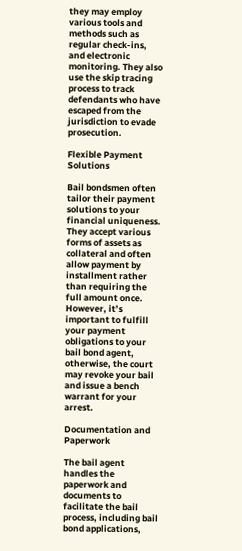they may employ various tools and methods such as regular check-ins, and electronic monitoring. They also use the skip tracing process to track defendants who have escaped from the jurisdiction to evade prosecution.

Flexible Payment Solutions

Bail bondsmen often tailor their payment solutions to your financial uniqueness. They accept various forms of assets as collateral and often allow payment by installment rather than requiring the full amount once. However, it’s important to fulfill your payment obligations to your bail bond agent, otherwise, the court may revoke your bail and issue a bench warrant for your arrest.

Documentation and Paperwork

The bail agent handles the paperwork and documents to facilitate the bail process, including bail bond applications,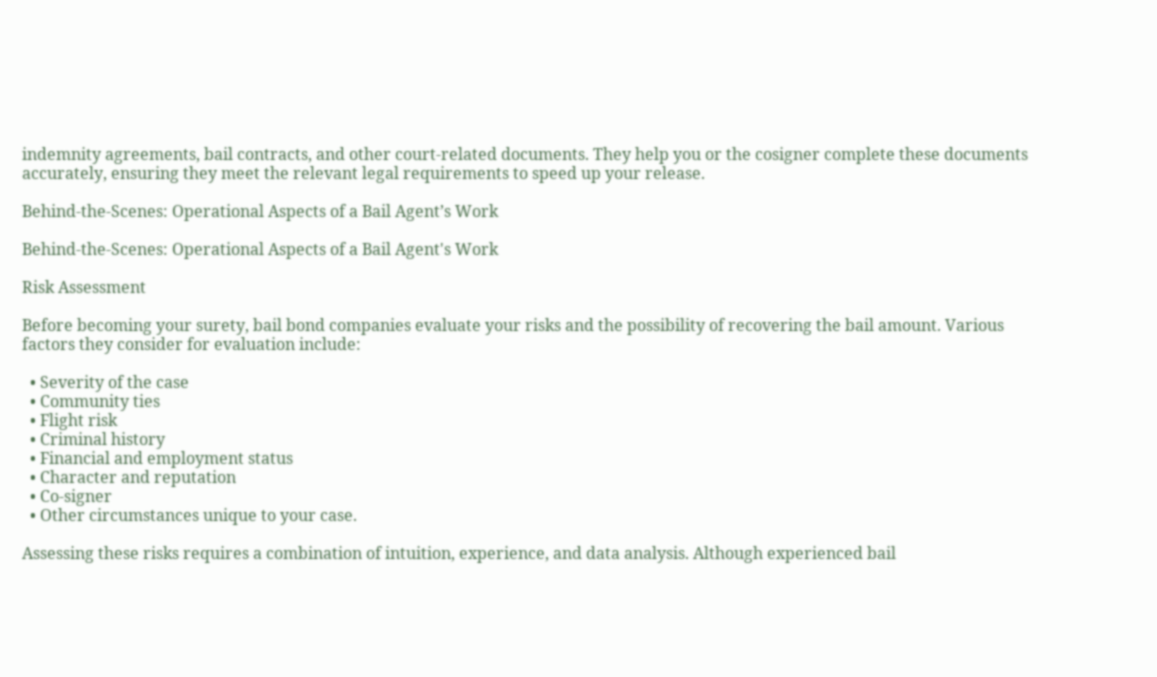indemnity agreements, bail contracts, and other court-related documents. They help you or the cosigner complete these documents accurately, ensuring they meet the relevant legal requirements to speed up your release.

Behind-the-Scenes: Operational Aspects of a Bail Agent’s Work

Behind-the-Scenes: Operational Aspects of a Bail Agent's Work

Risk Assessment

Before becoming your surety, bail bond companies evaluate your risks and the possibility of recovering the bail amount. Various factors they consider for evaluation include:

  • Severity of the case
  • Community ties
  • Flight risk
  • Criminal history
  • Financial and employment status
  • Character and reputation
  • Co-signer
  • Other circumstances unique to your case.

Assessing these risks requires a combination of intuition, experience, and data analysis. Although experienced bail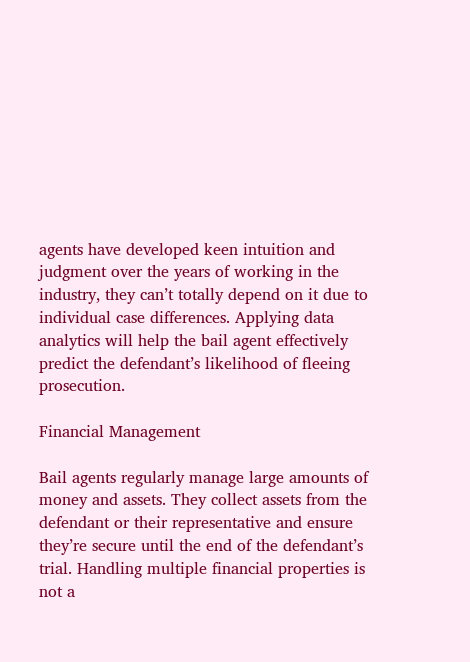agents have developed keen intuition and judgment over the years of working in the industry, they can’t totally depend on it due to individual case differences. Applying data analytics will help the bail agent effectively predict the defendant’s likelihood of fleeing prosecution.

Financial Management

Bail agents regularly manage large amounts of money and assets. They collect assets from the defendant or their representative and ensure they’re secure until the end of the defendant’s trial. Handling multiple financial properties is not a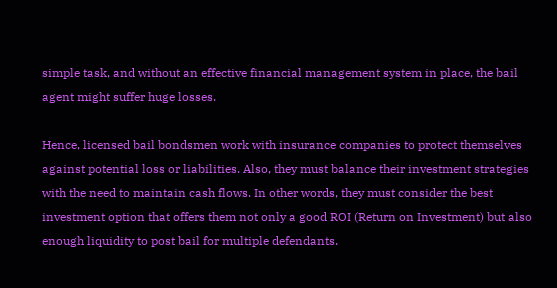simple task, and without an effective financial management system in place, the bail agent might suffer huge losses.

Hence, licensed bail bondsmen work with insurance companies to protect themselves against potential loss or liabilities. Also, they must balance their investment strategies with the need to maintain cash flows. In other words, they must consider the best investment option that offers them not only a good ROI (Return on Investment) but also enough liquidity to post bail for multiple defendants.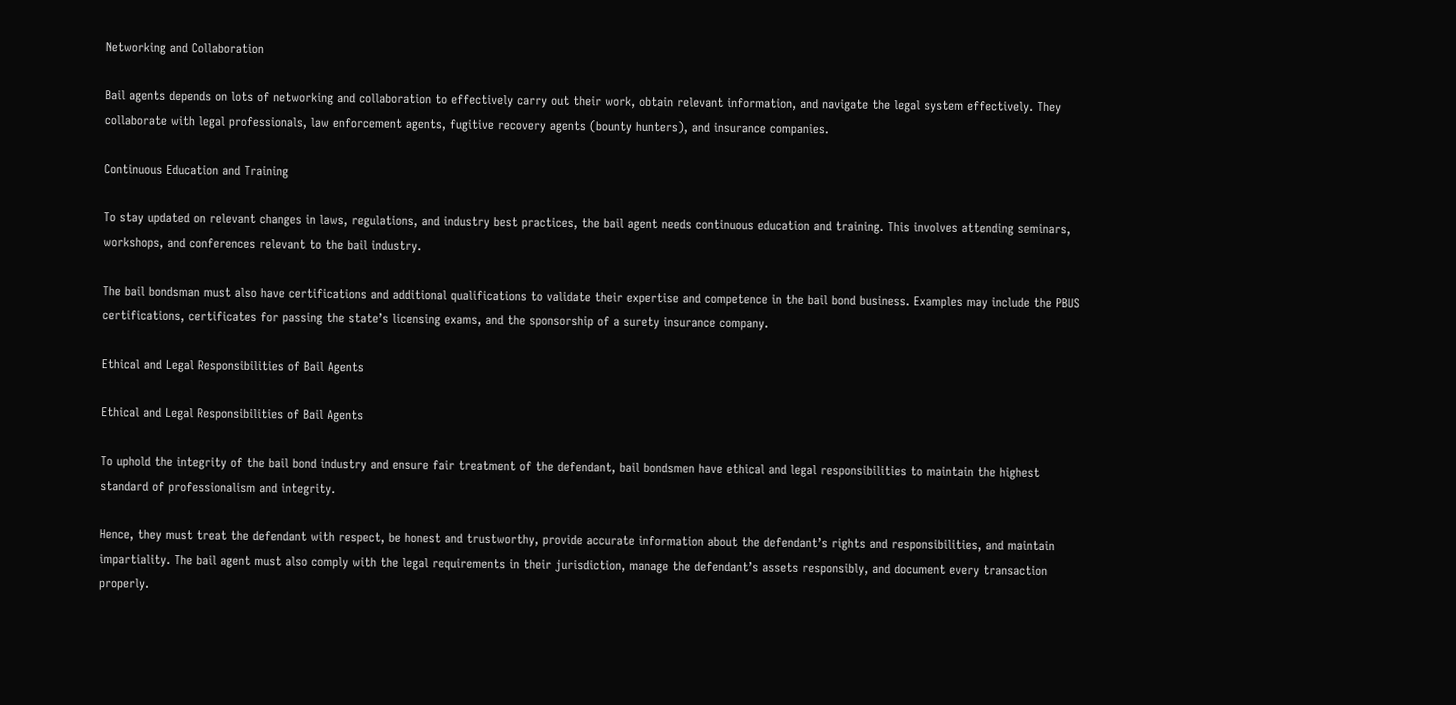Networking and Collaboration

Bail agents depends on lots of networking and collaboration to effectively carry out their work, obtain relevant information, and navigate the legal system effectively. They collaborate with legal professionals, law enforcement agents, fugitive recovery agents (bounty hunters), and insurance companies.

Continuous Education and Training

To stay updated on relevant changes in laws, regulations, and industry best practices, the bail agent needs continuous education and training. This involves attending seminars, workshops, and conferences relevant to the bail industry.

The bail bondsman must also have certifications and additional qualifications to validate their expertise and competence in the bail bond business. Examples may include the PBUS certifications, certificates for passing the state’s licensing exams, and the sponsorship of a surety insurance company.

Ethical and Legal Responsibilities of Bail Agents

Ethical and Legal Responsibilities of Bail Agents

To uphold the integrity of the bail bond industry and ensure fair treatment of the defendant, bail bondsmen have ethical and legal responsibilities to maintain the highest standard of professionalism and integrity.

Hence, they must treat the defendant with respect, be honest and trustworthy, provide accurate information about the defendant’s rights and responsibilities, and maintain impartiality. The bail agent must also comply with the legal requirements in their jurisdiction, manage the defendant’s assets responsibly, and document every transaction properly.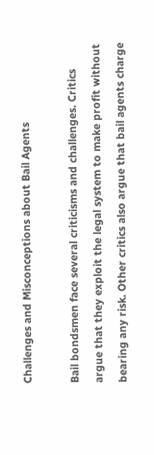Challenges and Misconceptions about Bail Agents

Bail bondsmen face several criticisms and challenges. Critics argue that they exploit the legal system to make profit without bearing any risk. Other critics also argue that bail agents charge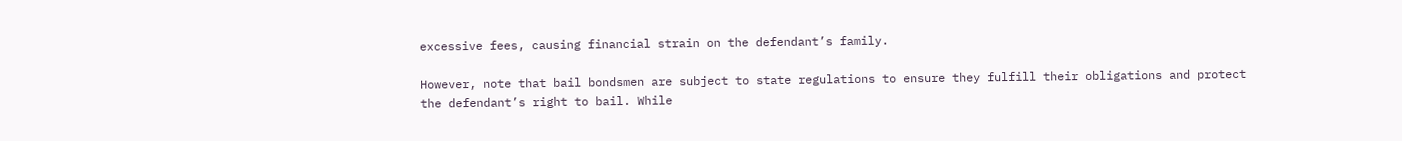excessive fees, causing financial strain on the defendant’s family.

However, note that bail bondsmen are subject to state regulations to ensure they fulfill their obligations and protect the defendant’s right to bail. While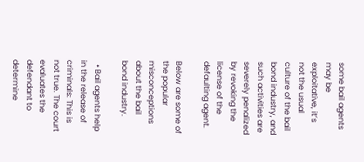some bail agents may be exploitative, it’s not the usual culture of the bail bond industry, and such activities are severely penalized by revoking the license of the defaulting agent.

Below are some of the popular misconceptions about the bail bond industry.

  • Bail agents help in the release of criminals: This is not true. The court evaluates the defendant to determine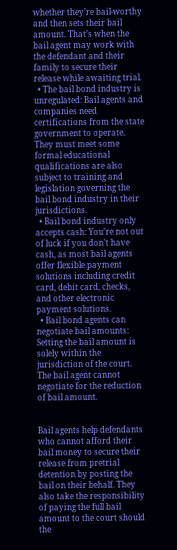whether they’re bail-worthy and then sets their bail amount. That’s when the bail agent may work with the defendant and their family to secure their release while awaiting trial.
  • The bail bond industry is unregulated: Bail agents and companies need certifications from the state government to operate. They must meet some formal educational qualifications are also subject to training and legislation governing the bail bond industry in their jurisdictions.
  • Bail bond industry only accepts cash: You’re not out of luck if you don’t have cash, as most bail agents offer flexible payment solutions including credit card, debit card, checks, and other electronic payment solutions.
  • Bail bond agents can negotiate bail amounts: Setting the bail amount is solely within the jurisdiction of the court. The bail agent cannot negotiate for the reduction of bail amount.


Bail agents help defendants who cannot afford their bail money to secure their release from pretrial detention by posting the bail on their behalf. They also take the responsibility of paying the full bail amount to the court should the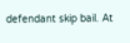defendant skip bail. At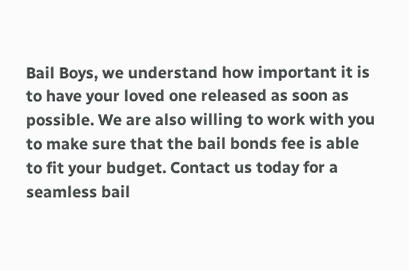Bail Boys, we understand how important it is to have your loved one released as soon as possible. We are also willing to work with you to make sure that the bail bonds fee is able to fit your budget. Contact us today for a seamless bail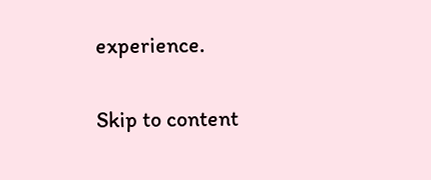experience.

Skip to content